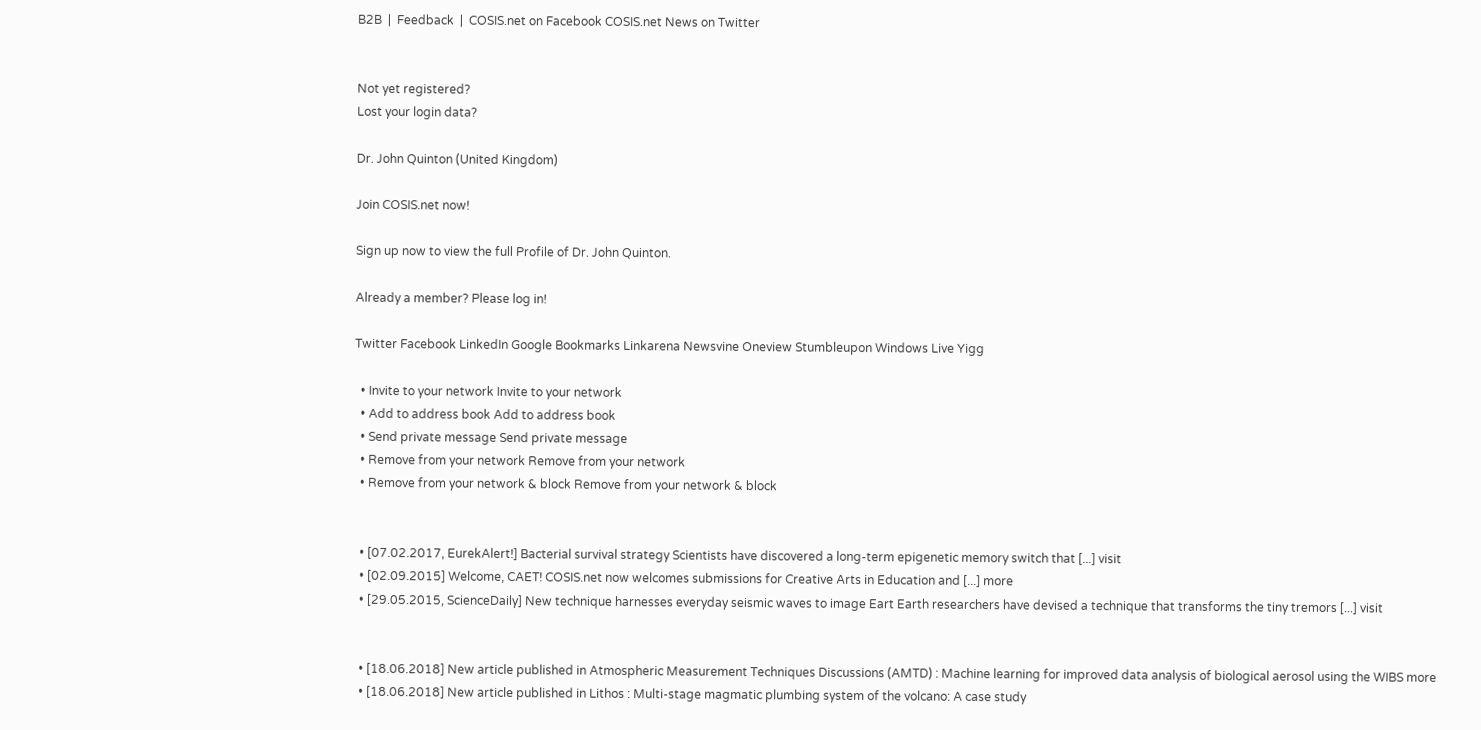B2B  |  Feedback  |  COSIS.net on Facebook COSIS.net News on Twitter


Not yet registered?
Lost your login data?

Dr. John Quinton (United Kingdom)

Join COSIS.net now!

Sign up now to view the full Profile of Dr. John Quinton.

Already a member? Please log in!

Twitter Facebook LinkedIn Google Bookmarks Linkarena Newsvine Oneview Stumbleupon Windows Live Yigg

  • Invite to your network Invite to your network
  • Add to address book Add to address book
  • Send private message Send private message
  • Remove from your network Remove from your network
  • Remove from your network & block Remove from your network & block


  • [07.02.2017, EurekAlert!] Bacterial survival strategy Scientists have discovered a long-term epigenetic memory switch that [...] visit
  • [02.09.2015] Welcome, CAET! COSIS.net now welcomes submissions for Creative Arts in Education and [...] more
  • [29.05.2015, ScienceDaily] New technique harnesses everyday seismic waves to image Eart Earth researchers have devised a technique that transforms the tiny tremors [...] visit


  • [18.06.2018] New article published in Atmospheric Measurement Techniques Discussions (AMTD) : Machine learning for improved data analysis of biological aerosol using the WIBS more
  • [18.06.2018] New article published in Lithos : Multi-stage magmatic plumbing system of the volcano: A case study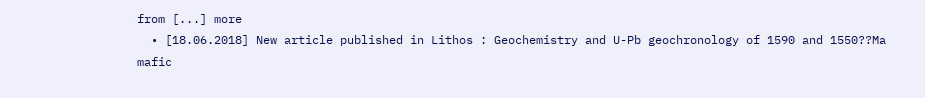from [...] more
  • [18.06.2018] New article published in Lithos : Geochemistry and U-Pb geochronology of 1590 and 1550??Ma mafic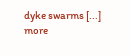dyke swarms [...] more